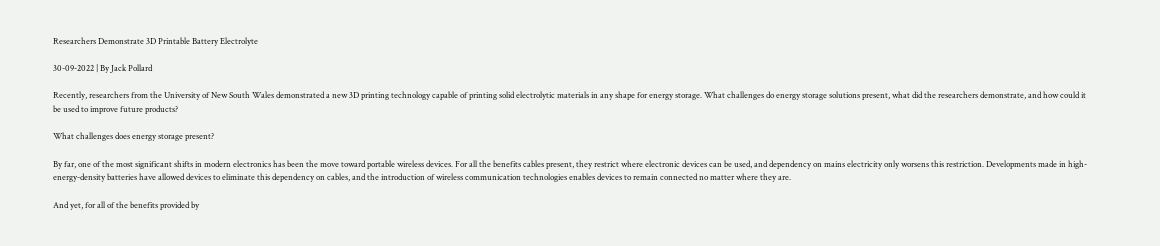Researchers Demonstrate 3D Printable Battery Electrolyte

30-09-2022 | By Jack Pollard

Recently, researchers from the University of New South Wales demonstrated a new 3D printing technology capable of printing solid electrolytic materials in any shape for energy storage. What challenges do energy storage solutions present, what did the researchers demonstrate, and how could it be used to improve future products?

What challenges does energy storage present?

By far, one of the most significant shifts in modern electronics has been the move toward portable wireless devices. For all the benefits cables present, they restrict where electronic devices can be used, and dependency on mains electricity only worsens this restriction. Developments made in high-energy-density batteries have allowed devices to eliminate this dependency on cables, and the introduction of wireless communication technologies enables devices to remain connected no matter where they are.

And yet, for all of the benefits provided by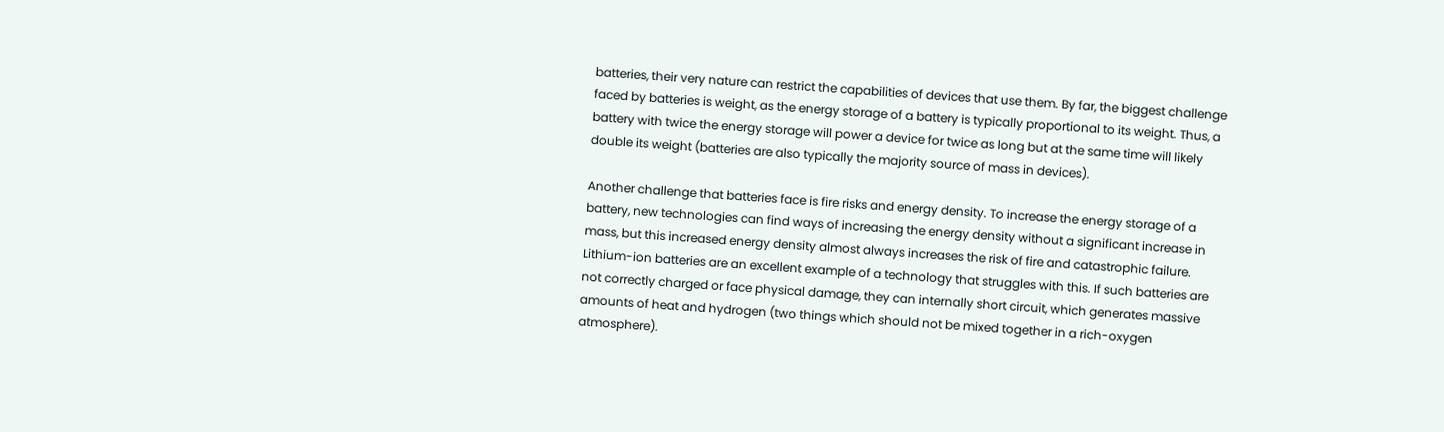batteries, their very nature can restrict the capabilities of devices that use them. By far, the biggest challenge faced by batteries is weight, as the energy storage of a battery is typically proportional to its weight. Thus, a battery with twice the energy storage will power a device for twice as long but at the same time will likely double its weight (batteries are also typically the majority source of mass in devices).

Another challenge that batteries face is fire risks and energy density. To increase the energy storage of a battery, new technologies can find ways of increasing the energy density without a significant increase in mass, but this increased energy density almost always increases the risk of fire and catastrophic failure. Lithium-ion batteries are an excellent example of a technology that struggles with this. If such batteries are not correctly charged or face physical damage, they can internally short circuit, which generates massive amounts of heat and hydrogen (two things which should not be mixed together in a rich-oxygen atmosphere).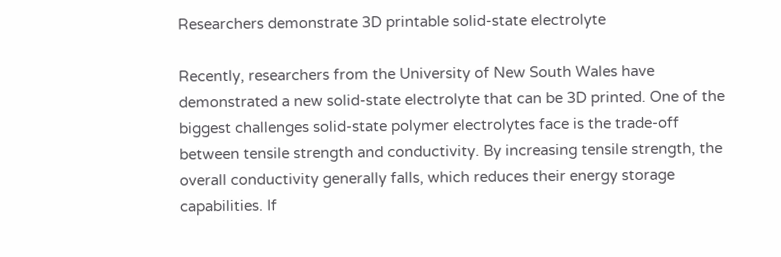Researchers demonstrate 3D printable solid-state electrolyte

Recently, researchers from the University of New South Wales have demonstrated a new solid-state electrolyte that can be 3D printed. One of the biggest challenges solid-state polymer electrolytes face is the trade-off between tensile strength and conductivity. By increasing tensile strength, the overall conductivity generally falls, which reduces their energy storage capabilities. If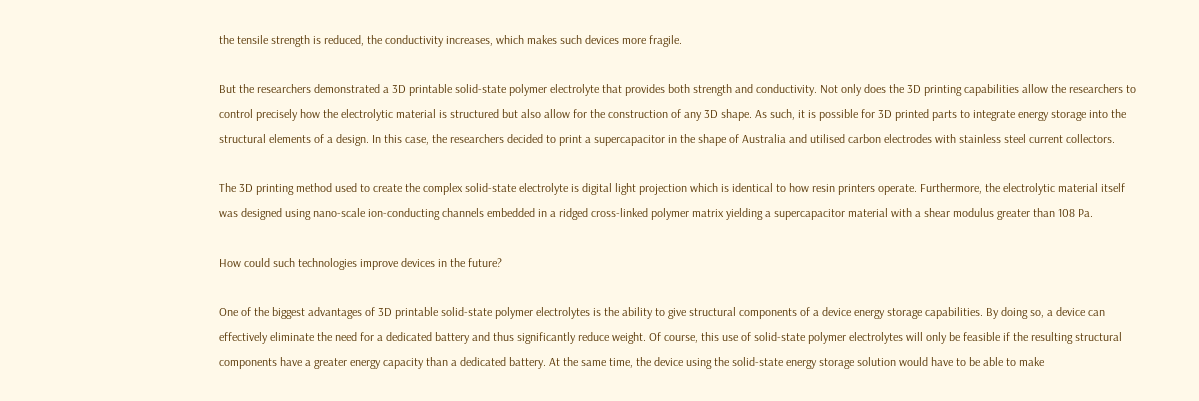the tensile strength is reduced, the conductivity increases, which makes such devices more fragile.

But the researchers demonstrated a 3D printable solid-state polymer electrolyte that provides both strength and conductivity. Not only does the 3D printing capabilities allow the researchers to control precisely how the electrolytic material is structured but also allow for the construction of any 3D shape. As such, it is possible for 3D printed parts to integrate energy storage into the structural elements of a design. In this case, the researchers decided to print a supercapacitor in the shape of Australia and utilised carbon electrodes with stainless steel current collectors.

The 3D printing method used to create the complex solid-state electrolyte is digital light projection which is identical to how resin printers operate. Furthermore, the electrolytic material itself was designed using nano-scale ion-conducting channels embedded in a ridged cross-linked polymer matrix yielding a supercapacitor material with a shear modulus greater than 108 Pa.

How could such technologies improve devices in the future?

One of the biggest advantages of 3D printable solid-state polymer electrolytes is the ability to give structural components of a device energy storage capabilities. By doing so, a device can effectively eliminate the need for a dedicated battery and thus significantly reduce weight. Of course, this use of solid-state polymer electrolytes will only be feasible if the resulting structural components have a greater energy capacity than a dedicated battery. At the same time, the device using the solid-state energy storage solution would have to be able to make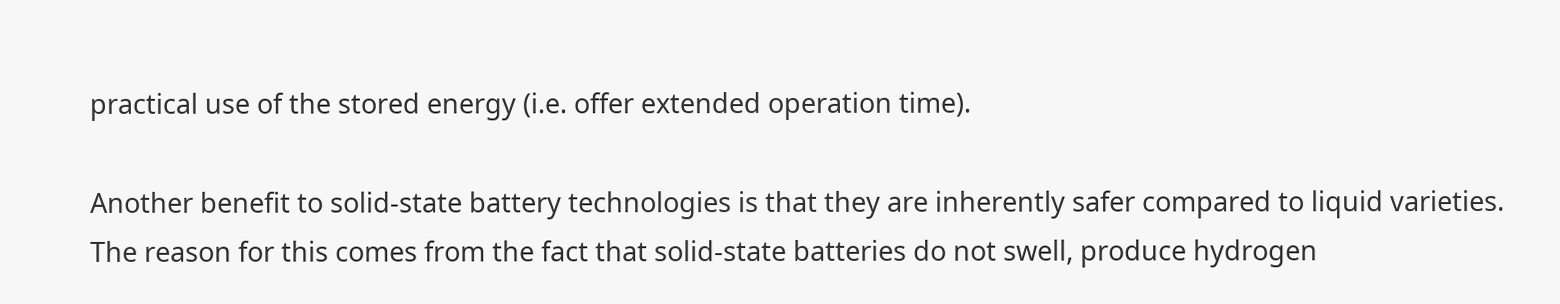practical use of the stored energy (i.e. offer extended operation time).

Another benefit to solid-state battery technologies is that they are inherently safer compared to liquid varieties. The reason for this comes from the fact that solid-state batteries do not swell, produce hydrogen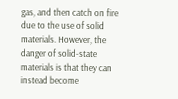gas, and then catch on fire due to the use of solid materials. However, the danger of solid-state materials is that they can instead become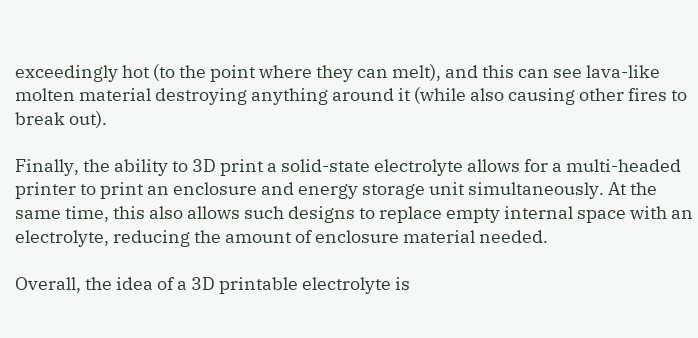exceedingly hot (to the point where they can melt), and this can see lava-like molten material destroying anything around it (while also causing other fires to break out).

Finally, the ability to 3D print a solid-state electrolyte allows for a multi-headed printer to print an enclosure and energy storage unit simultaneously. At the same time, this also allows such designs to replace empty internal space with an electrolyte, reducing the amount of enclosure material needed.

Overall, the idea of a 3D printable electrolyte is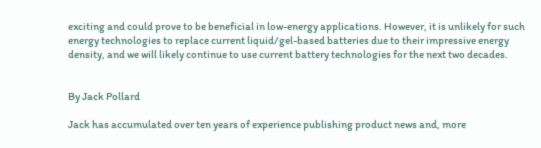exciting and could prove to be beneficial in low-energy applications. However, it is unlikely for such energy technologies to replace current liquid/gel-based batteries due to their impressive energy density, and we will likely continue to use current battery technologies for the next two decades.


By Jack Pollard

Jack has accumulated over ten years of experience publishing product news and, more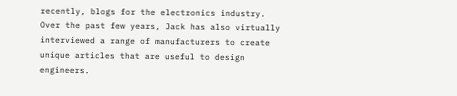recently, blogs for the electronics industry. Over the past few years, Jack has also virtually interviewed a range of manufacturers to create unique articles that are useful to design engineers.